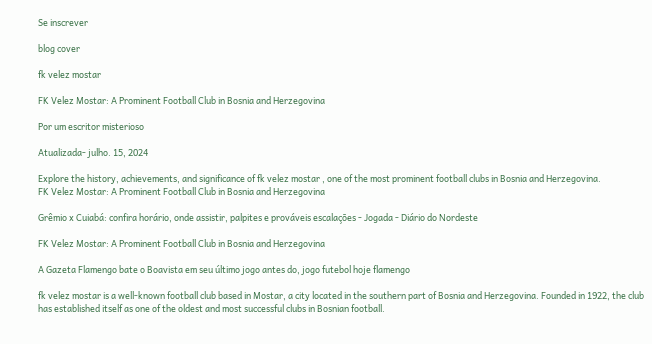Se inscrever

blog cover

fk velez mostar

FK Velez Mostar: A Prominent Football Club in Bosnia and Herzegovina

Por um escritor misterioso

Atualizada- julho. 15, 2024

Explore the history, achievements, and significance of fk velez mostar , one of the most prominent football clubs in Bosnia and Herzegovina.
FK Velez Mostar: A Prominent Football Club in Bosnia and Herzegovina

Grêmio x Cuiabá: confira horário, onde assistir, palpites e prováveis escalações - Jogada - Diário do Nordeste

FK Velez Mostar: A Prominent Football Club in Bosnia and Herzegovina

A Gazeta Flamengo bate o Boavista em seu último jogo antes do, jogo futebol hoje flamengo

fk velez mostar is a well-known football club based in Mostar, a city located in the southern part of Bosnia and Herzegovina. Founded in 1922, the club has established itself as one of the oldest and most successful clubs in Bosnian football.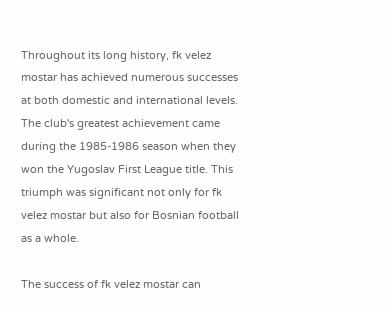Throughout its long history, fk velez mostar has achieved numerous successes at both domestic and international levels. The club's greatest achievement came during the 1985-1986 season when they won the Yugoslav First League title. This triumph was significant not only for fk velez mostar but also for Bosnian football as a whole.

The success of fk velez mostar can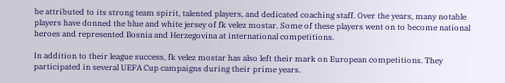be attributed to its strong team spirit, talented players, and dedicated coaching staff. Over the years, many notable players have donned the blue and white jersey of fk velez mostar. Some of these players went on to become national heroes and represented Bosnia and Herzegovina at international competitions.

In addition to their league success, fk velez mostar has also left their mark on European competitions. They participated in several UEFA Cup campaigns during their prime years.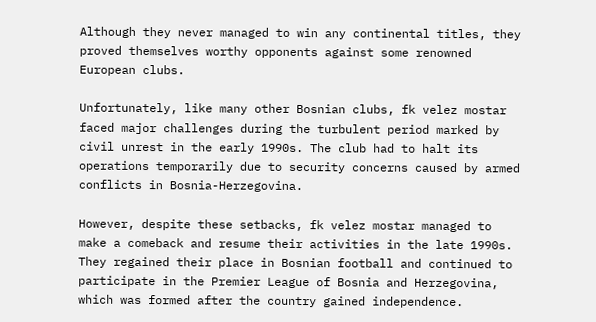Although they never managed to win any continental titles, they proved themselves worthy opponents against some renowned European clubs.

Unfortunately, like many other Bosnian clubs, fk velez mostar faced major challenges during the turbulent period marked by civil unrest in the early 1990s. The club had to halt its operations temporarily due to security concerns caused by armed conflicts in Bosnia-Herzegovina.

However, despite these setbacks, fk velez mostar managed to make a comeback and resume their activities in the late 1990s. They regained their place in Bosnian football and continued to participate in the Premier League of Bosnia and Herzegovina, which was formed after the country gained independence.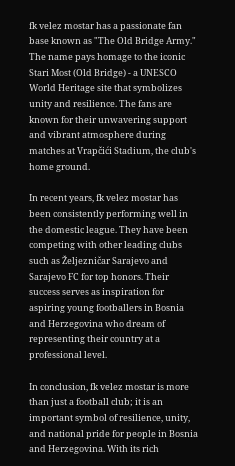fk velez mostar has a passionate fan base known as "The Old Bridge Army." The name pays homage to the iconic Stari Most (Old Bridge) - a UNESCO World Heritage site that symbolizes unity and resilience. The fans are known for their unwavering support and vibrant atmosphere during matches at Vrapčići Stadium, the club's home ground.

In recent years, fk velez mostar has been consistently performing well in the domestic league. They have been competing with other leading clubs such as Željezničar Sarajevo and Sarajevo FC for top honors. Their success serves as inspiration for aspiring young footballers in Bosnia and Herzegovina who dream of representing their country at a professional level.

In conclusion, fk velez mostar is more than just a football club; it is an important symbol of resilience, unity, and national pride for people in Bosnia and Herzegovina. With its rich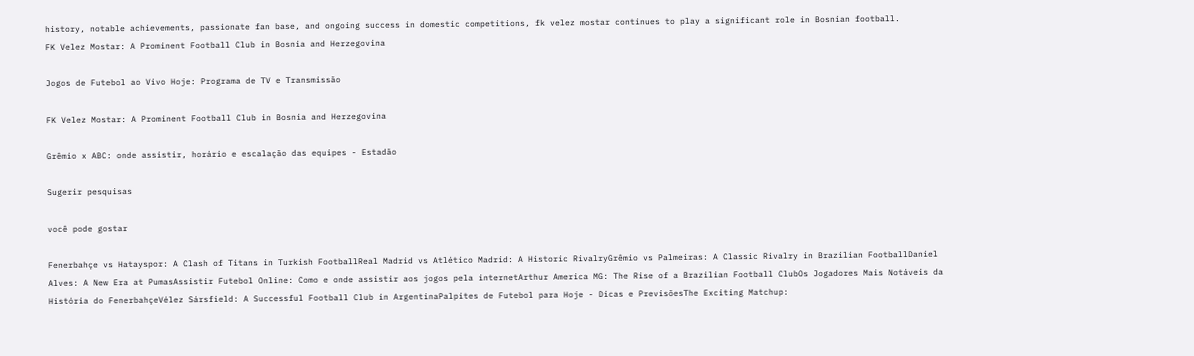history, notable achievements, passionate fan base, and ongoing success in domestic competitions, fk velez mostar continues to play a significant role in Bosnian football.
FK Velez Mostar: A Prominent Football Club in Bosnia and Herzegovina

Jogos de Futebol ao Vivo Hoje: Programa de TV e Transmissão

FK Velez Mostar: A Prominent Football Club in Bosnia and Herzegovina

Grêmio x ABC: onde assistir, horário e escalação das equipes - Estadão

Sugerir pesquisas

você pode gostar

Fenerbahçe vs Hatayspor: A Clash of Titans in Turkish FootballReal Madrid vs Atlético Madrid: A Historic RivalryGrêmio vs Palmeiras: A Classic Rivalry in Brazilian FootballDaniel Alves: A New Era at PumasAssistir Futebol Online: Como e onde assistir aos jogos pela internetArthur America MG: The Rise of a Brazilian Football ClubOs Jogadores Mais Notáveis da História do FenerbahçeVélez Sársfield: A Successful Football Club in ArgentinaPalpites de Futebol para Hoje - Dicas e PrevisõesThe Exciting Matchup: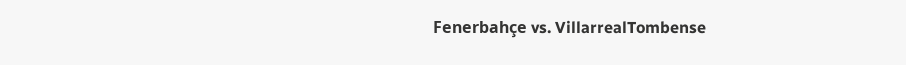Fenerbahçe vs. VillarrealTombense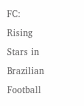FC: Rising Stars in Brazilian Football